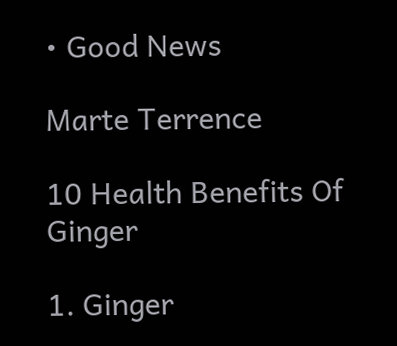• Good News

Marte Terrence

10 Health Benefits Of Ginger

1. Ginger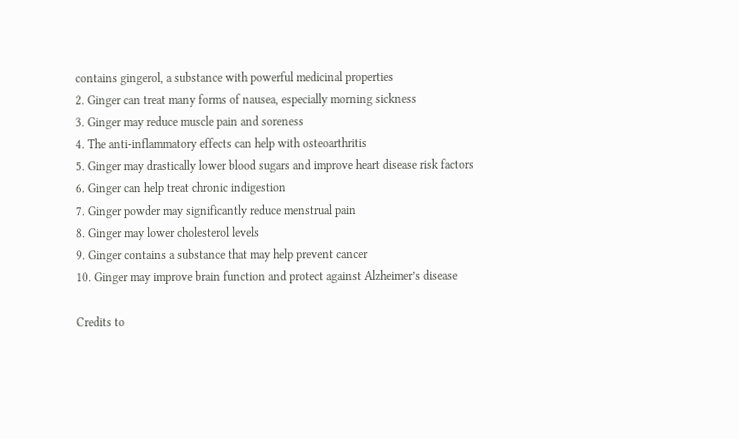contains gingerol, a substance with powerful medicinal properties
2. Ginger can treat many forms of nausea, especially morning sickness
3. Ginger may reduce muscle pain and soreness
4. The anti-inflammatory effects can help with osteoarthritis
5. Ginger may drastically lower blood sugars and improve heart disease risk factors
6. Ginger can help treat chronic indigestion
7. Ginger powder may significantly reduce menstrual pain
8. Ginger may lower cholesterol levels
9. Ginger contains a substance that may help prevent cancer
10. Ginger may improve brain function and protect against Alzheimer’s disease

Credits to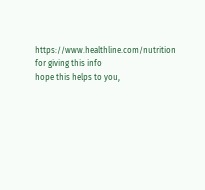https://www.healthline.com/nutrition for giving this info
hope this helps to you,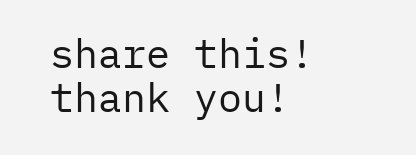share this! thank you!